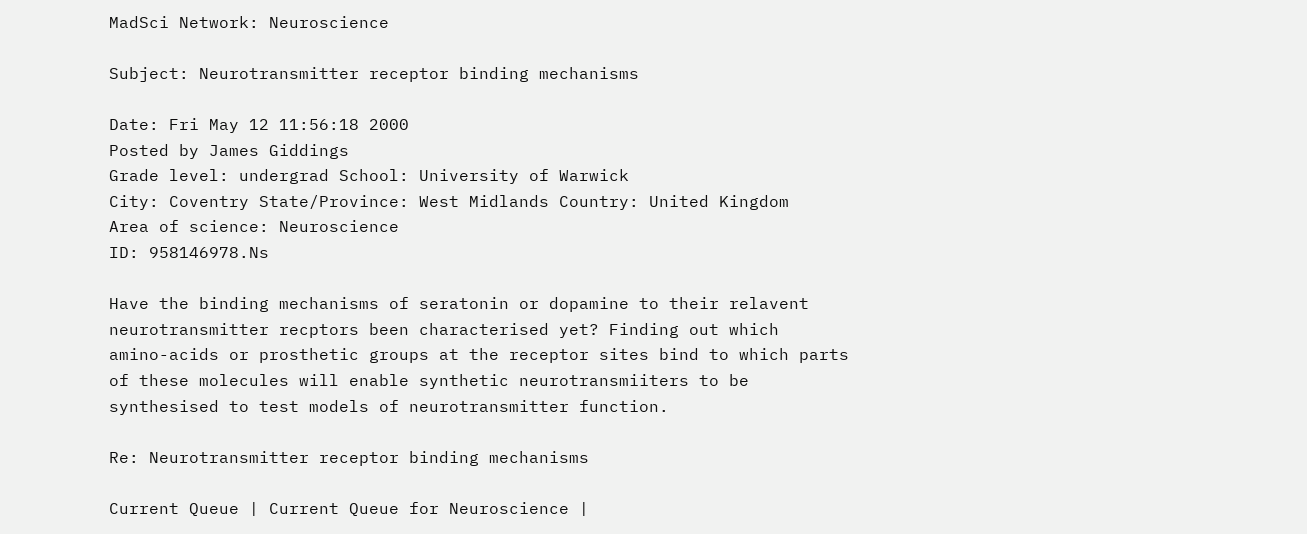MadSci Network: Neuroscience

Subject: Neurotransmitter receptor binding mechanisms

Date: Fri May 12 11:56:18 2000
Posted by James Giddings
Grade level: undergrad School: University of Warwick
City: Coventry State/Province: West Midlands Country: United Kingdom
Area of science: Neuroscience
ID: 958146978.Ns

Have the binding mechanisms of seratonin or dopamine to their relavent
neurotransmitter recptors been characterised yet? Finding out which
amino-acids or prosthetic groups at the receptor sites bind to which parts
of these molecules will enable synthetic neurotransmiiters to be
synthesised to test models of neurotransmitter function.

Re: Neurotransmitter receptor binding mechanisms

Current Queue | Current Queue for Neuroscience |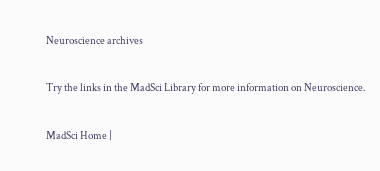Neuroscience archives

Try the links in the MadSci Library for more information on Neuroscience.

MadSci Home |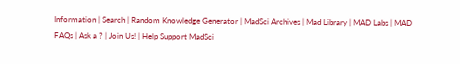Information | Search | Random Knowledge Generator | MadSci Archives | Mad Library | MAD Labs | MAD FAQs | Ask a ? | Join Us! | Help Support MadSci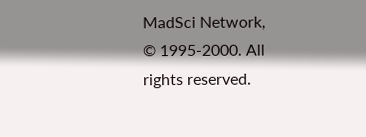MadSci Network,
© 1995-2000. All rights reserved.